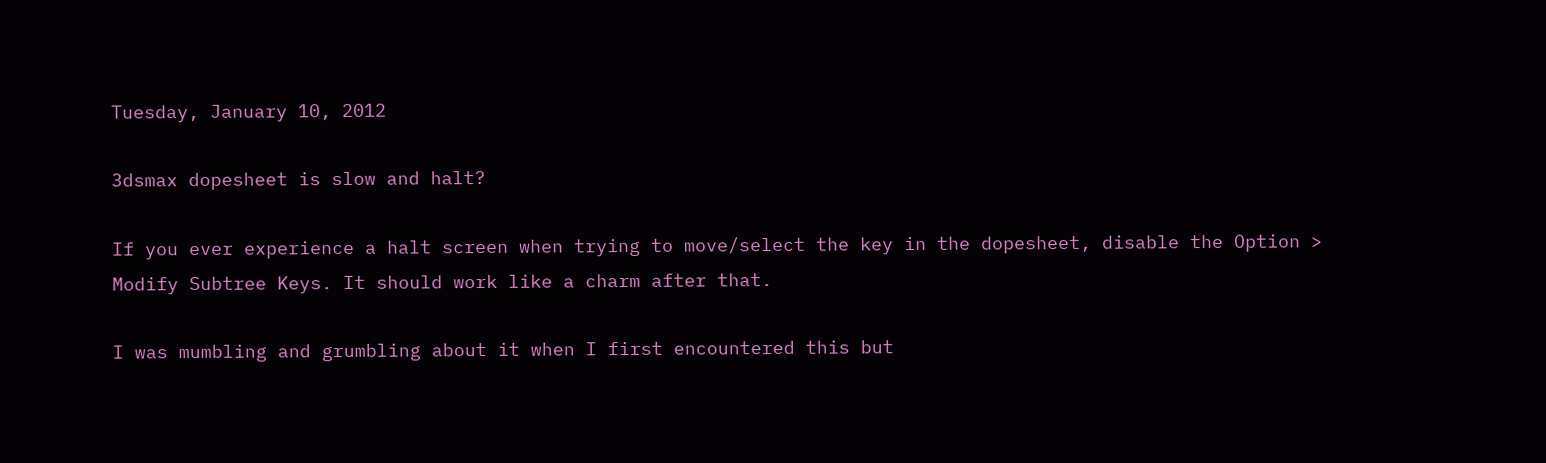Tuesday, January 10, 2012

3dsmax dopesheet is slow and halt?

If you ever experience a halt screen when trying to move/select the key in the dopesheet, disable the Option > Modify Subtree Keys. It should work like a charm after that.

I was mumbling and grumbling about it when I first encountered this but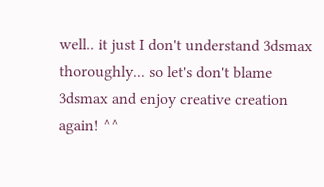well.. it just I don't understand 3dsmax thoroughly... so let's don't blame 3dsmax and enjoy creative creation again! ^^